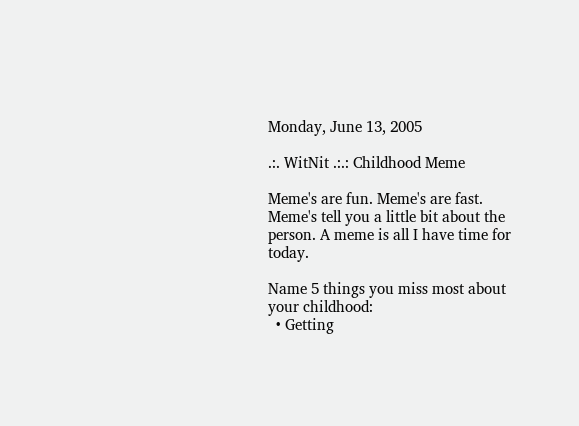Monday, June 13, 2005

.:. WitNit .:.: Childhood Meme

Meme's are fun. Meme's are fast. Meme's tell you a little bit about the person. A meme is all I have time for today.

Name 5 things you miss most about your childhood:
  • Getting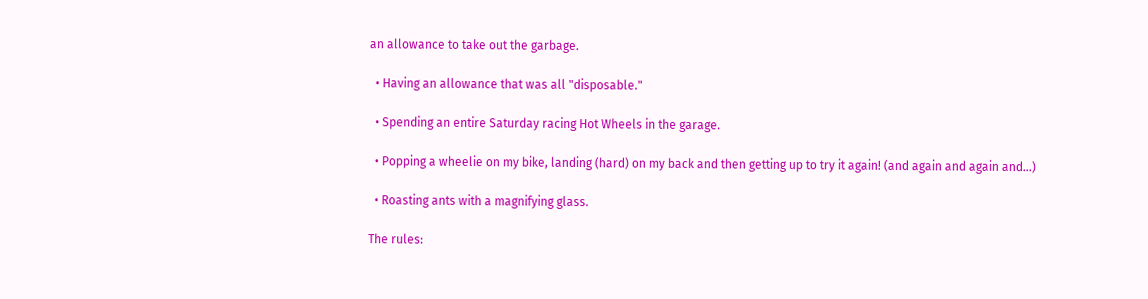an allowance to take out the garbage.

  • Having an allowance that was all "disposable."

  • Spending an entire Saturday racing Hot Wheels in the garage.

  • Popping a wheelie on my bike, landing (hard) on my back and then getting up to try it again! (and again and again and...)

  • Roasting ants with a magnifying glass.

The rules: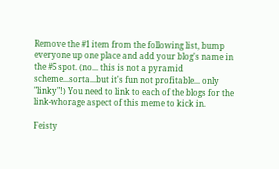Remove the #1 item from the following list, bump everyone up one place and add your blog's name in the #5 spot. (no... this is not a pyramid scheme...sorta...but it's fun not profitable... only "linky"!) You need to link to each of the blogs for the link-whorage aspect of this meme to kick in.

Feisty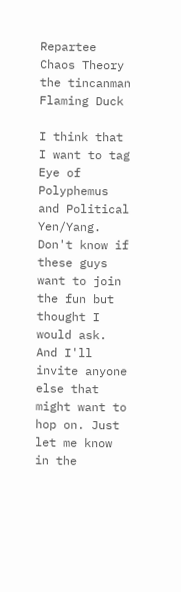Repartee
Chaos Theory
the tincanman
Flaming Duck

I think that I want to tag Eye of Polyphemus and Political Yen/Yang. Don't know if these guys want to join the fun but thought I would ask. And I'll invite anyone else that might want to hop on. Just let me know in the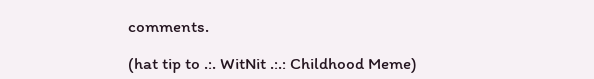comments.

(hat tip to .:. WitNit .:.: Childhood Meme)